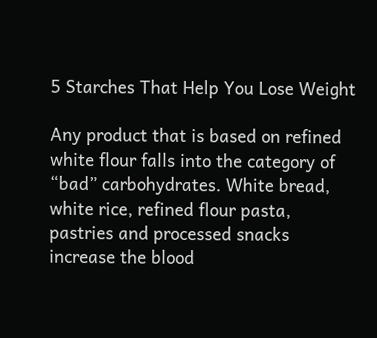5 Starches That Help You Lose Weight

Any product that is based on refined white flour falls into the category of “bad” carbohydrates. White bread, white rice, refined flour pasta, pastries and processed snacks increase the blood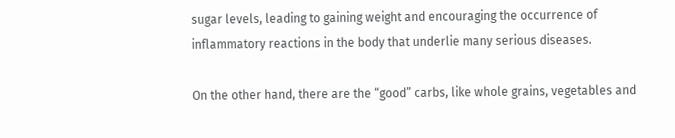sugar levels, leading to gaining weight and encouraging the occurrence of inflammatory reactions in the body that underlie many serious diseases.

On the other hand, there are the “good” carbs, like whole grains, vegetables and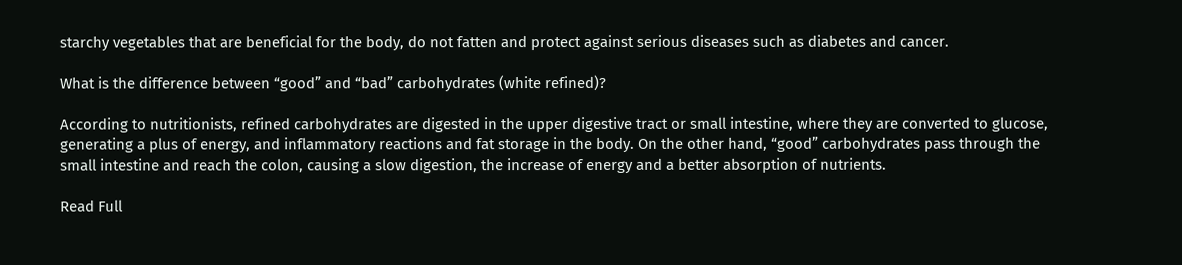starchy vegetables that are beneficial for the body, do not fatten and protect against serious diseases such as diabetes and cancer.

What is the difference between “good” and “bad” carbohydrates (white refined)?

According to nutritionists, refined carbohydrates are digested in the upper digestive tract or small intestine, where they are converted to glucose, generating a plus of energy, and inflammatory reactions and fat storage in the body. On the other hand, “good” carbohydrates pass through the small intestine and reach the colon, causing a slow digestion, the increase of energy and a better absorption of nutrients.

Read Full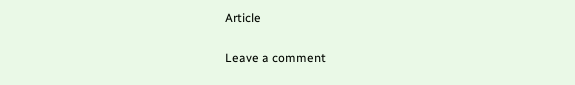Article

Leave a comment